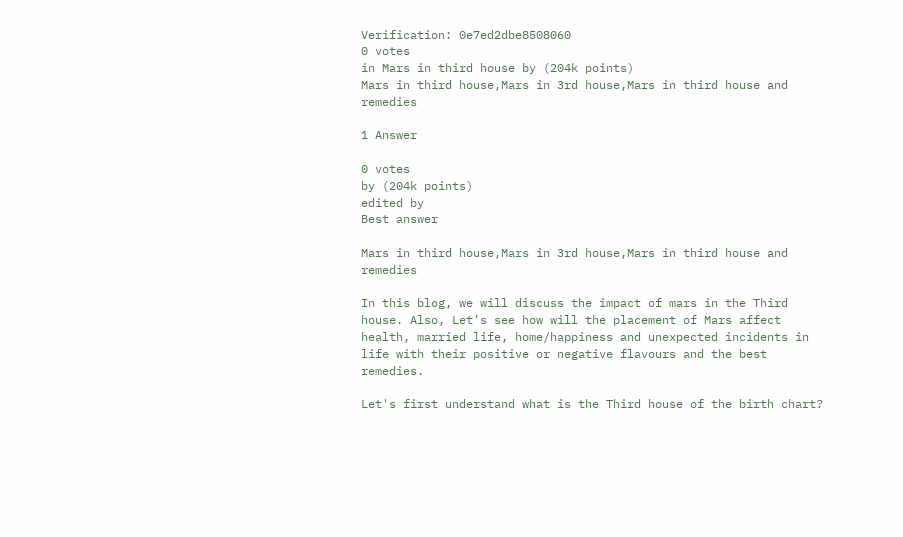Verification: 0e7ed2dbe8508060
0 votes
in Mars in third house by (204k points)
Mars in third house,Mars in 3rd house,Mars in third house and remedies

1 Answer

0 votes
by (204k points)
edited by
Best answer

Mars in third house,Mars in 3rd house,Mars in third house and remedies

In this blog, we will discuss the impact of mars in the Third house. Also, Let’s see how will the placement of Mars affect health, married life, home/happiness and unexpected incidents in life with their positive or negative flavours and the best remedies.

Let's first understand what is the Third house of the birth chart?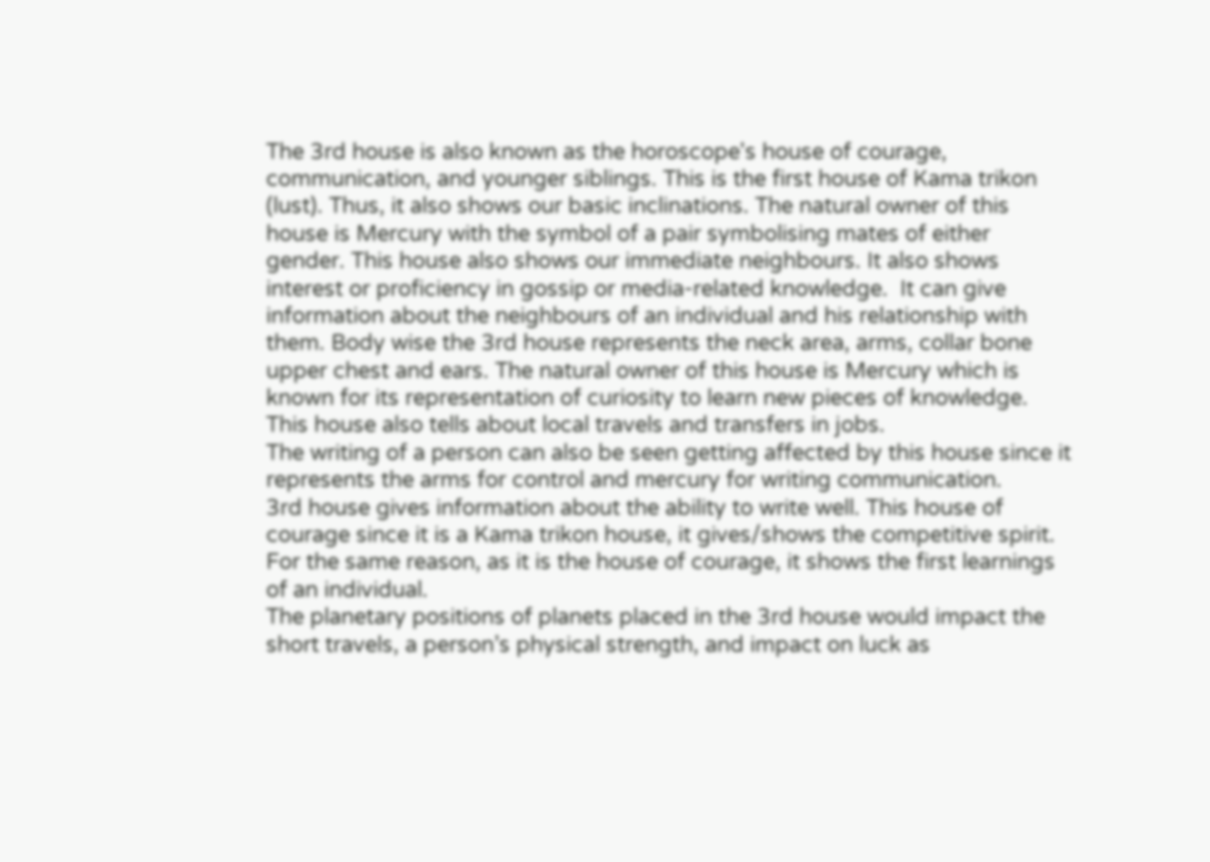The 3rd house is also known as the horoscope's house of courage, communication, and younger siblings. This is the first house of Kama trikon (lust). Thus, it also shows our basic inclinations. The natural owner of this house is Mercury with the symbol of a pair symbolising mates of either gender. This house also shows our immediate neighbours. It also shows interest or proficiency in gossip or media-related knowledge.  It can give information about the neighbours of an individual and his relationship with them. Body wise the 3rd house represents the neck area, arms, collar bone upper chest and ears. The natural owner of this house is Mercury which is known for its representation of curiosity to learn new pieces of knowledge. This house also tells about local travels and transfers in jobs.
The writing of a person can also be seen getting affected by this house since it represents the arms for control and mercury for writing communication.
3rd house gives information about the ability to write well. This house of courage since it is a Kama trikon house, it gives/shows the competitive spirit. For the same reason, as it is the house of courage, it shows the first learnings of an individual.
The planetary positions of planets placed in the 3rd house would impact the short travels, a person’s physical strength, and impact on luck as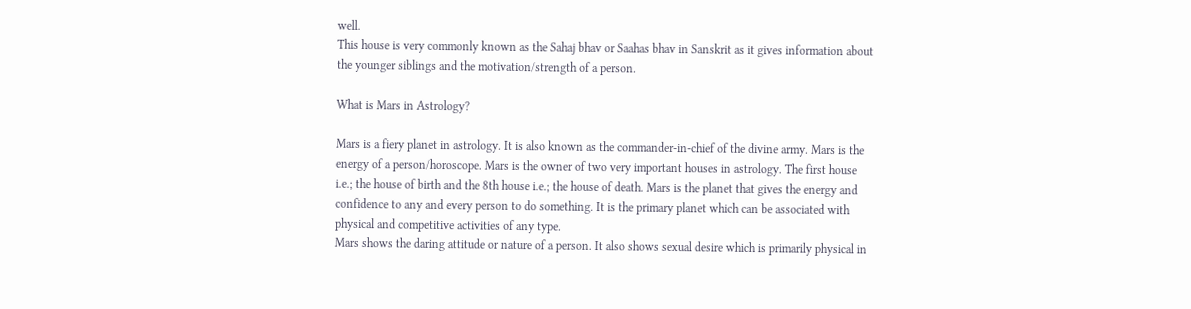well.
This house is very commonly known as the Sahaj bhav or Saahas bhav in Sanskrit as it gives information about the younger siblings and the motivation/strength of a person.

What is Mars in Astrology?

Mars is a fiery planet in astrology. It is also known as the commander-in-chief of the divine army. Mars is the energy of a person/horoscope. Mars is the owner of two very important houses in astrology. The first house i.e.; the house of birth and the 8th house i.e.; the house of death. Mars is the planet that gives the energy and confidence to any and every person to do something. It is the primary planet which can be associated with physical and competitive activities of any type.
Mars shows the daring attitude or nature of a person. It also shows sexual desire which is primarily physical in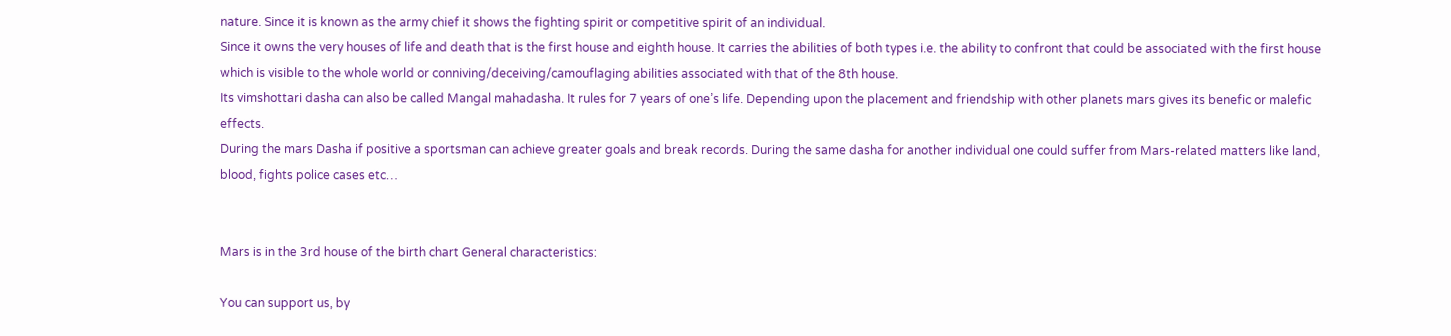nature. Since it is known as the army chief it shows the fighting spirit or competitive spirit of an individual.
Since it owns the very houses of life and death that is the first house and eighth house. It carries the abilities of both types i.e. the ability to confront that could be associated with the first house which is visible to the whole world or conniving/deceiving/camouflaging abilities associated with that of the 8th house.
Its vimshottari dasha can also be called Mangal mahadasha. It rules for 7 years of one’s life. Depending upon the placement and friendship with other planets mars gives its benefic or malefic effects.
During the mars Dasha if positive a sportsman can achieve greater goals and break records. During the same dasha for another individual one could suffer from Mars-related matters like land, blood, fights police cases etc…


Mars is in the 3rd house of the birth chart General characteristics:

You can support us, by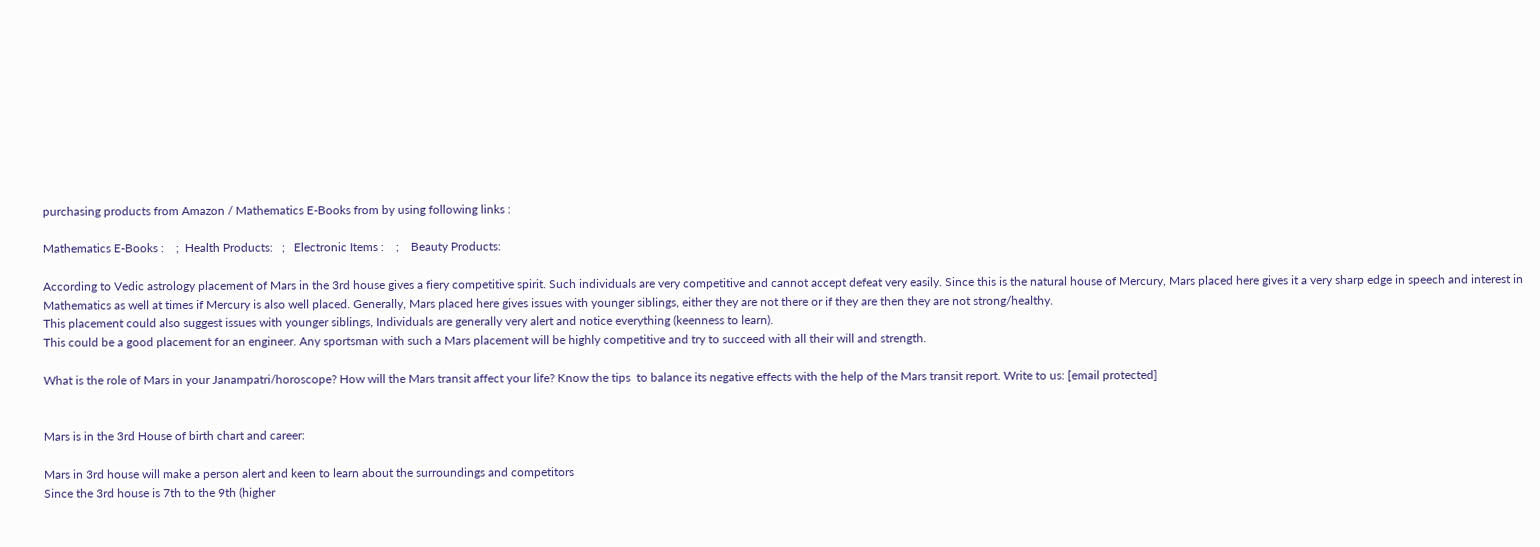purchasing products from Amazon / Mathematics E-Books from by using following links :

Mathematics E-Books :    ;  Health Products:   ;   Electronic Items :    ;    Beauty Products:

According to Vedic astrology placement of Mars in the 3rd house gives a fiery competitive spirit. Such individuals are very competitive and cannot accept defeat very easily. Since this is the natural house of Mercury, Mars placed here gives it a very sharp edge in speech and interest in Mathematics as well at times if Mercury is also well placed. Generally, Mars placed here gives issues with younger siblings, either they are not there or if they are then they are not strong/healthy.
This placement could also suggest issues with younger siblings, Individuals are generally very alert and notice everything (keenness to learn).
This could be a good placement for an engineer. Any sportsman with such a Mars placement will be highly competitive and try to succeed with all their will and strength.

What is the role of Mars in your Janampatri/horoscope? How will the Mars transit affect your life? Know the tips  to balance its negative effects with the help of the Mars transit report. Write to us: [email protected]


Mars is in the 3rd House of birth chart and career:

Mars in 3rd house will make a person alert and keen to learn about the surroundings and competitors
Since the 3rd house is 7th to the 9th (higher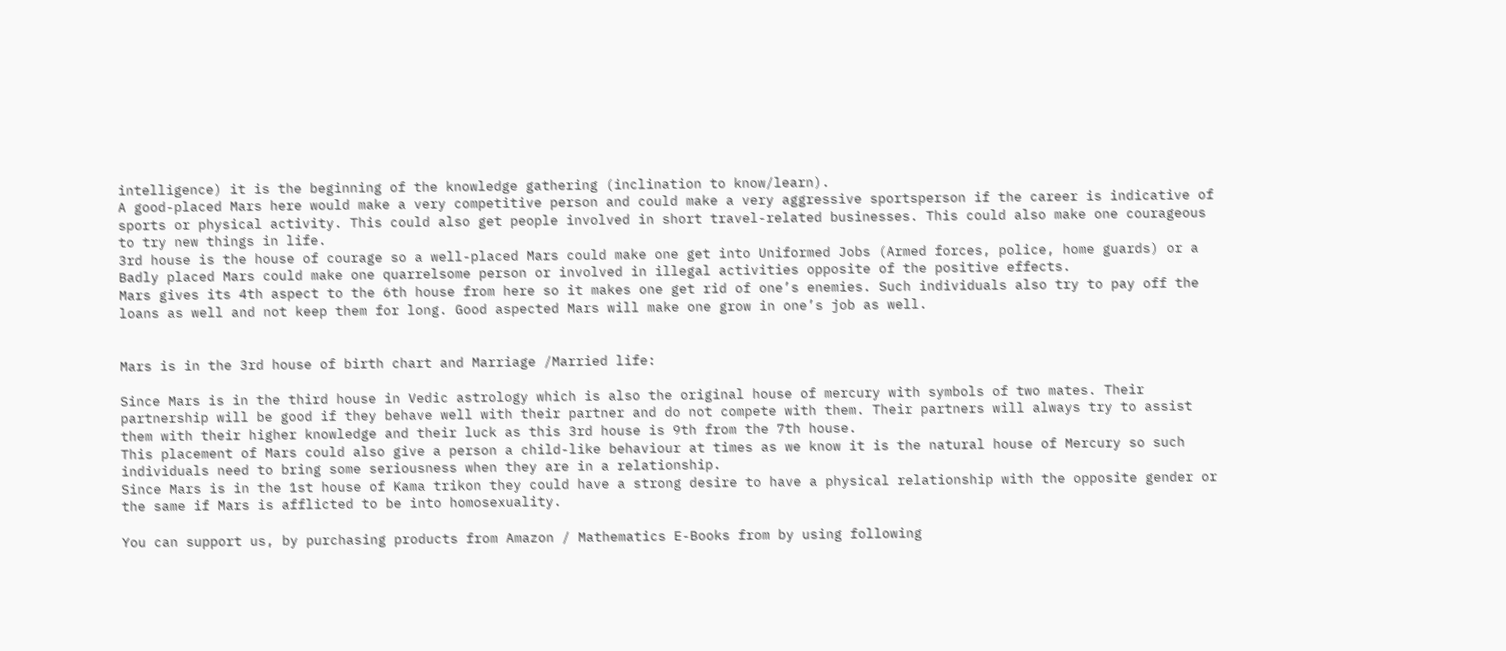intelligence) it is the beginning of the knowledge gathering (inclination to know/learn).
A good-placed Mars here would make a very competitive person and could make a very aggressive sportsperson if the career is indicative of sports or physical activity. This could also get people involved in short travel-related businesses. This could also make one courageous to try new things in life.
3rd house is the house of courage so a well-placed Mars could make one get into Uniformed Jobs (Armed forces, police, home guards) or a Badly placed Mars could make one quarrelsome person or involved in illegal activities opposite of the positive effects.
Mars gives its 4th aspect to the 6th house from here so it makes one get rid of one’s enemies. Such individuals also try to pay off the loans as well and not keep them for long. Good aspected Mars will make one grow in one’s job as well.


Mars is in the 3rd house of birth chart and Marriage /Married life:

Since Mars is in the third house in Vedic astrology which is also the original house of mercury with symbols of two mates. Their partnership will be good if they behave well with their partner and do not compete with them. Their partners will always try to assist them with their higher knowledge and their luck as this 3rd house is 9th from the 7th house.
This placement of Mars could also give a person a child-like behaviour at times as we know it is the natural house of Mercury so such individuals need to bring some seriousness when they are in a relationship.
Since Mars is in the 1st house of Kama trikon they could have a strong desire to have a physical relationship with the opposite gender or the same if Mars is afflicted to be into homosexuality.

You can support us, by purchasing products from Amazon / Mathematics E-Books from by using following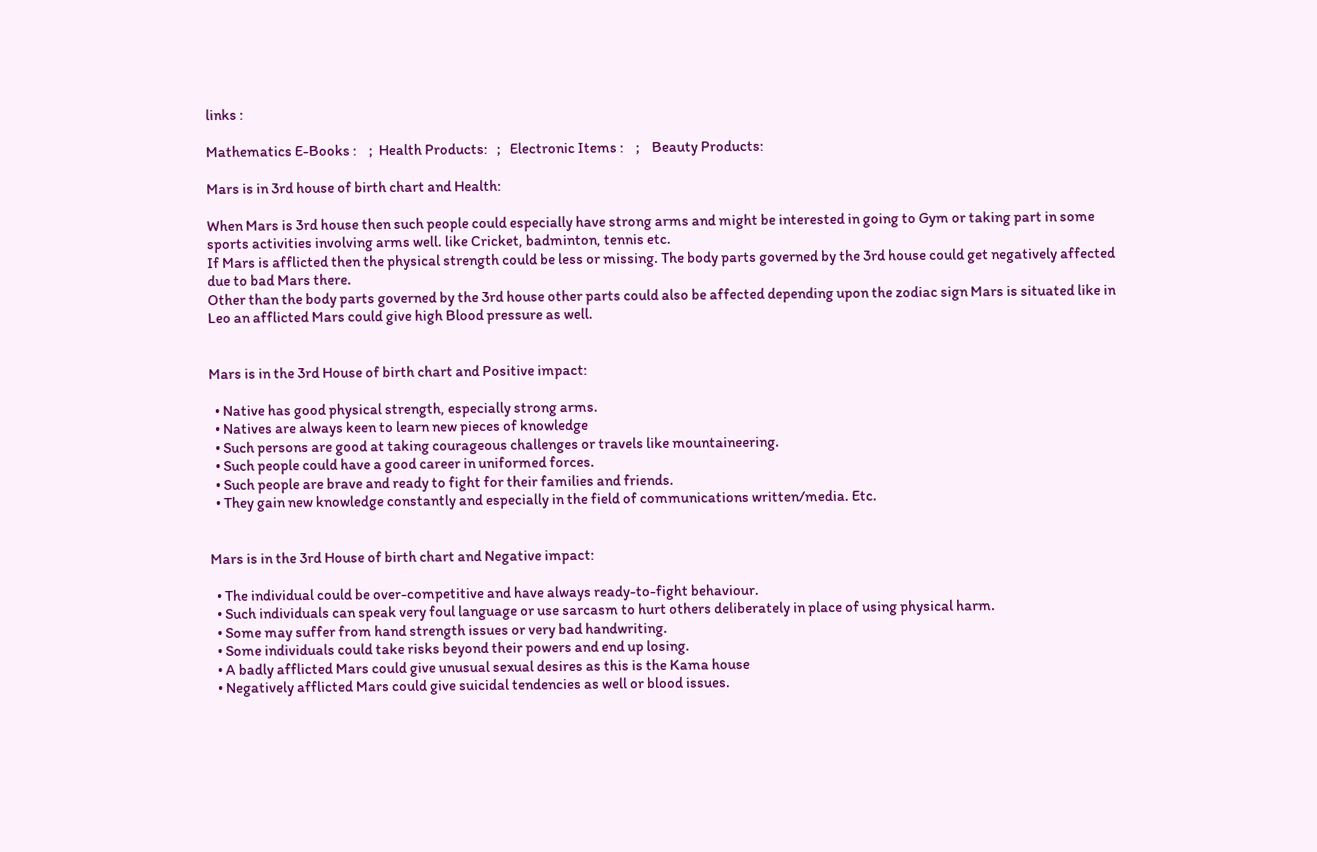links :

Mathematics E-Books :    ;  Health Products:   ;   Electronic Items :    ;    Beauty Products:

Mars is in 3rd house of birth chart and Health:

When Mars is 3rd house then such people could especially have strong arms and might be interested in going to Gym or taking part in some sports activities involving arms well. like Cricket, badminton, tennis etc.
If Mars is afflicted then the physical strength could be less or missing. The body parts governed by the 3rd house could get negatively affected due to bad Mars there.
Other than the body parts governed by the 3rd house other parts could also be affected depending upon the zodiac sign Mars is situated like in Leo an afflicted Mars could give high Blood pressure as well.


Mars is in the 3rd House of birth chart and Positive impact:

  • Native has good physical strength, especially strong arms.
  • Natives are always keen to learn new pieces of knowledge
  • Such persons are good at taking courageous challenges or travels like mountaineering.
  • Such people could have a good career in uniformed forces.
  • Such people are brave and ready to fight for their families and friends.
  • They gain new knowledge constantly and especially in the field of communications written/media. Etc.


Mars is in the 3rd House of birth chart and Negative impact:

  • The individual could be over-competitive and have always ready-to-fight behaviour.
  • Such individuals can speak very foul language or use sarcasm to hurt others deliberately in place of using physical harm.
  • Some may suffer from hand strength issues or very bad handwriting.
  • Some individuals could take risks beyond their powers and end up losing.
  • A badly afflicted Mars could give unusual sexual desires as this is the Kama house
  • Negatively afflicted Mars could give suicidal tendencies as well or blood issues.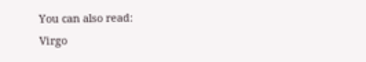You can also read:
Virgo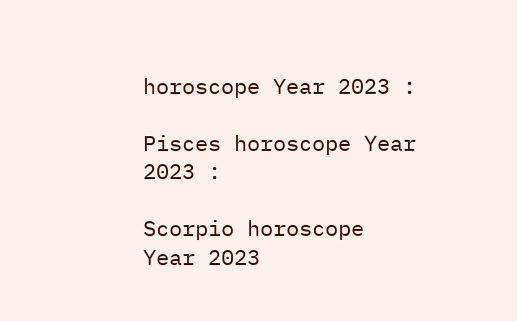horoscope Year 2023 :

Pisces horoscope Year 2023 :

Scorpio horoscope Year 2023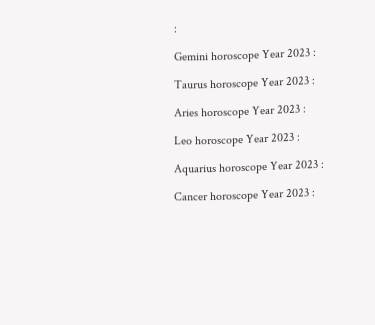:

Gemini horoscope Year 2023 :

Taurus horoscope Year 2023 :

Aries horoscope Year 2023 :

Leo horoscope Year 2023 :

Aquarius horoscope Year 2023 :

Cancer horoscope Year 2023 :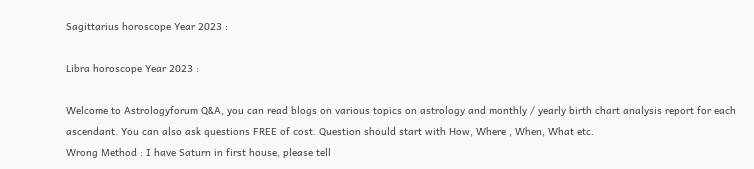Sagittarius horoscope Year 2023 :

Libra horoscope Year 2023 :

Welcome to Astrologyforum Q&A, you can read blogs on various topics on astrology and monthly / yearly birth chart analysis report for each ascendant. You can also ask questions FREE of cost. Question should start with How, Where , When, What etc.
Wrong Method : I have Saturn in first house, please tell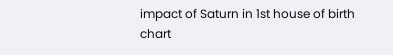impact of Saturn in 1st house of birth chart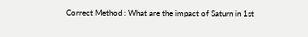Correct Method : What are the impact of Saturn in 1st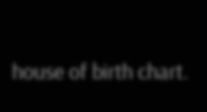house of birth chart.